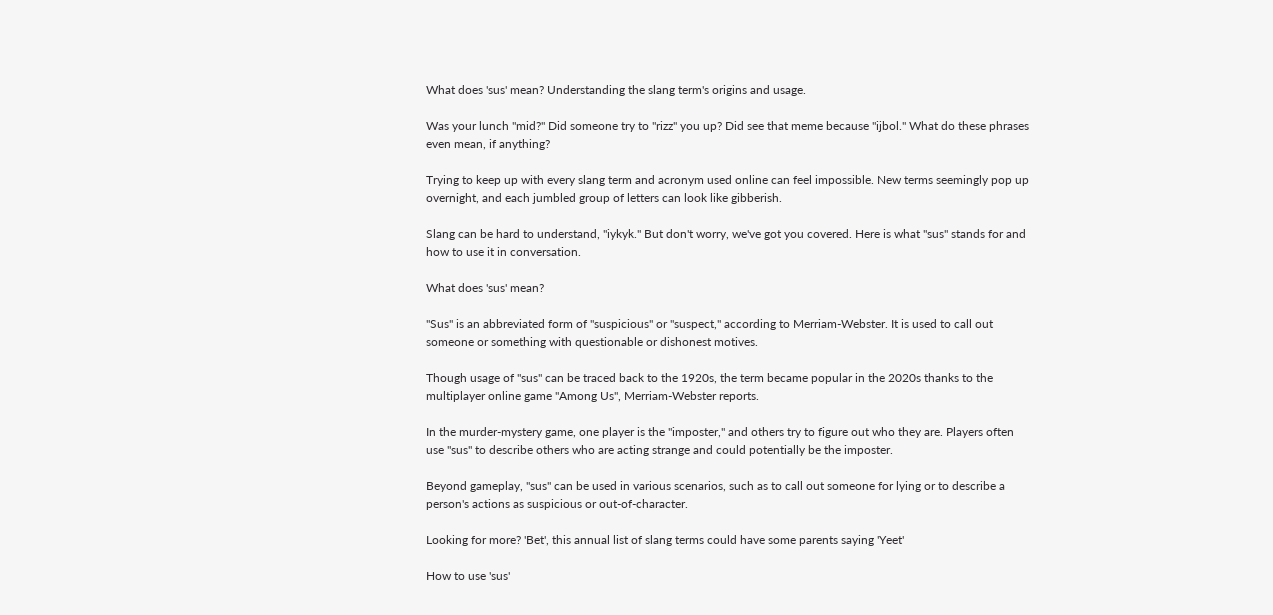What does 'sus' mean? Understanding the slang term's origins and usage.

Was your lunch "mid?" Did someone try to "rizz" you up? Did see that meme because "ijbol." What do these phrases even mean, if anything?

Trying to keep up with every slang term and acronym used online can feel impossible. New terms seemingly pop up overnight, and each jumbled group of letters can look like gibberish.

Slang can be hard to understand, "iykyk." But don't worry, we've got you covered. Here is what "sus" stands for and how to use it in conversation.

What does 'sus' mean?

"Sus" is an abbreviated form of "suspicious" or "suspect," according to Merriam-Webster. It is used to call out someone or something with questionable or dishonest motives.

Though usage of "sus" can be traced back to the 1920s, the term became popular in the 2020s thanks to the multiplayer online game "Among Us", Merriam-Webster reports.

In the murder-mystery game, one player is the "imposter," and others try to figure out who they are. Players often use "sus" to describe others who are acting strange and could potentially be the imposter.

Beyond gameplay, "sus" can be used in various scenarios, such as to call out someone for lying or to describe a person's actions as suspicious or out-of-character.

Looking for more? 'Bet', this annual list of slang terms could have some parents saying 'Yeet'

How to use 'sus'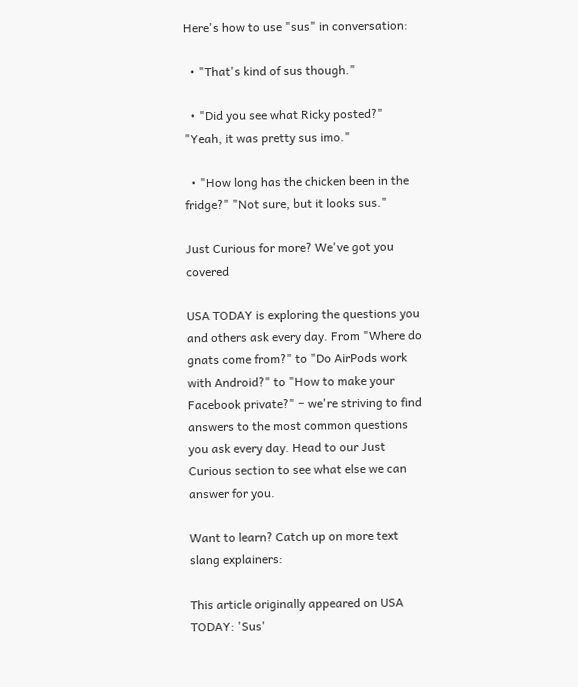Here's how to use "sus" in conversation:

  • "That's kind of sus though."

  • "Did you see what Ricky posted?" "Yeah, it was pretty sus imo."

  • "How long has the chicken been in the fridge?" "Not sure, but it looks sus."

Just Curious for more? We've got you covered

USA TODAY is exploring the questions you and others ask every day. From "Where do gnats come from?" to "Do AirPods work with Android?" to "How to make your Facebook private?" − we're striving to find answers to the most common questions you ask every day. Head to our Just Curious section to see what else we can answer for you.

Want to learn? Catch up on more text slang explainers:

This article originally appeared on USA TODAY: 'Sus'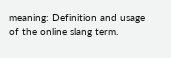meaning: Definition and usage of the online slang term.